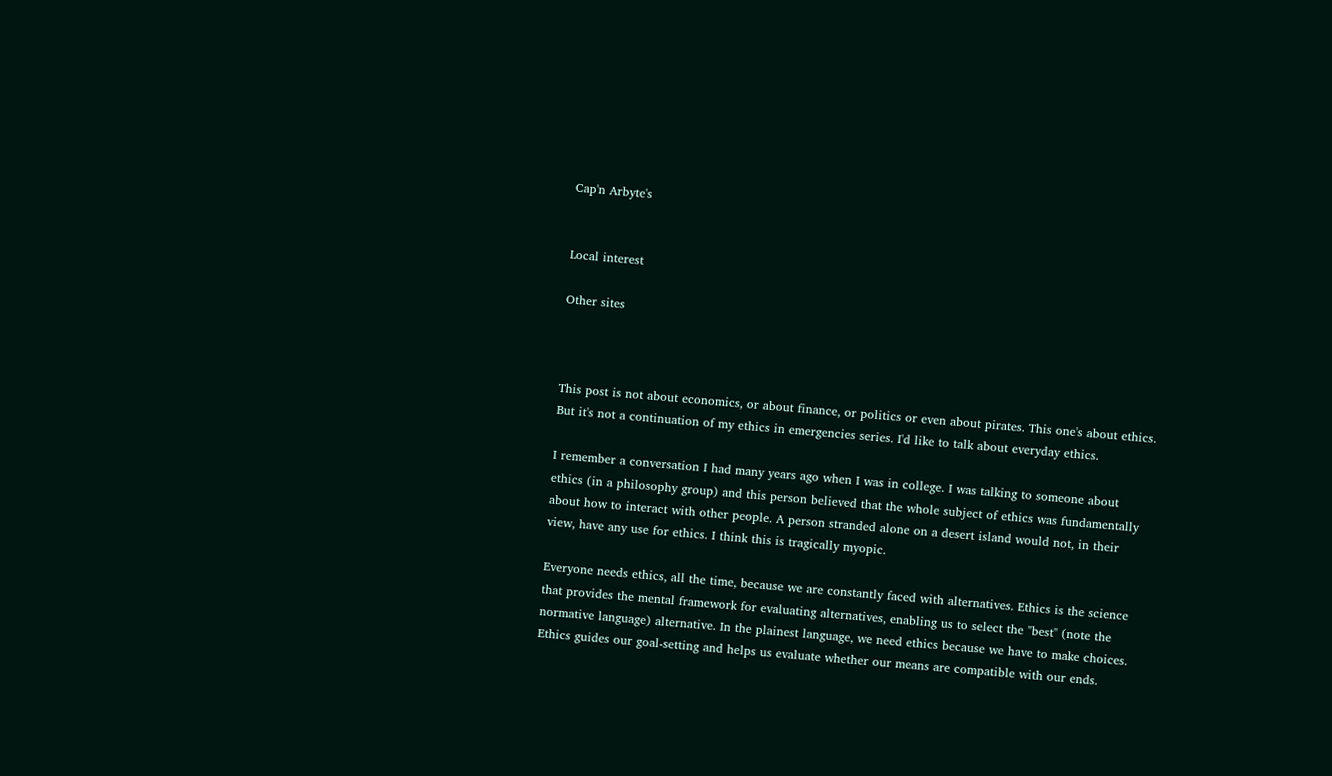Cap'n Arbyte's


Local interest

Other sites



This post is not about economics, or about finance, or politics or even about pirates. This one's about ethics. But it's not a continuation of my ethics in emergencies series. I'd like to talk about everyday ethics.

I remember a conversation I had many years ago when I was in college. I was talking to someone about ethics (in a philosophy group) and this person believed that the whole subject of ethics was fundamentally about how to interact with other people. A person stranded alone on a desert island would not, in their view, have any use for ethics. I think this is tragically myopic.

Everyone needs ethics, all the time, because we are constantly faced with alternatives. Ethics is the science that provides the mental framework for evaluating alternatives, enabling us to select the "best" (note the normative language) alternative. In the plainest language, we need ethics because we have to make choices. Ethics guides our goal-setting and helps us evaluate whether our means are compatible with our ends.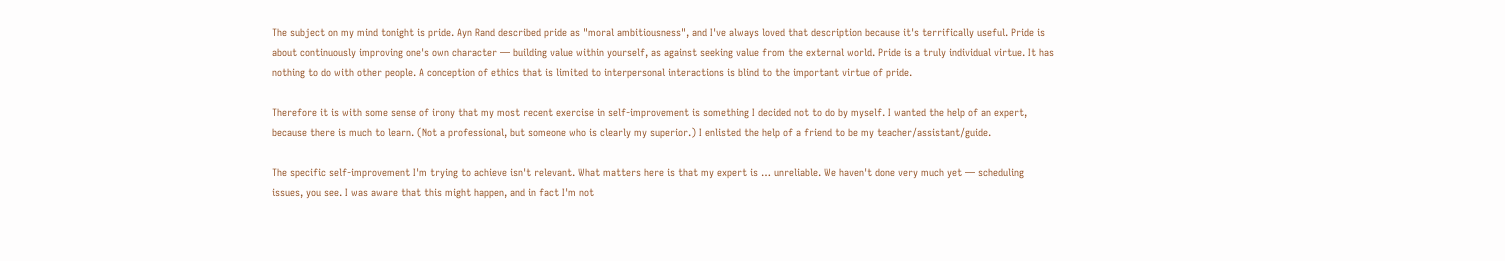The subject on my mind tonight is pride. Ayn Rand described pride as "moral ambitiousness", and I've always loved that description because it's terrifically useful. Pride is about continuously improving one's own character — building value within yourself, as against seeking value from the external world. Pride is a truly individual virtue. It has nothing to do with other people. A conception of ethics that is limited to interpersonal interactions is blind to the important virtue of pride.

Therefore it is with some sense of irony that my most recent exercise in self-improvement is something I decided not to do by myself. I wanted the help of an expert, because there is much to learn. (Not a professional, but someone who is clearly my superior.) I enlisted the help of a friend to be my teacher/assistant/guide.

The specific self-improvement I'm trying to achieve isn't relevant. What matters here is that my expert is … unreliable. We haven't done very much yet — scheduling issues, you see. I was aware that this might happen, and in fact I'm not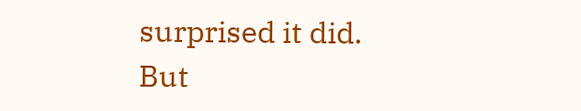surprised it did. But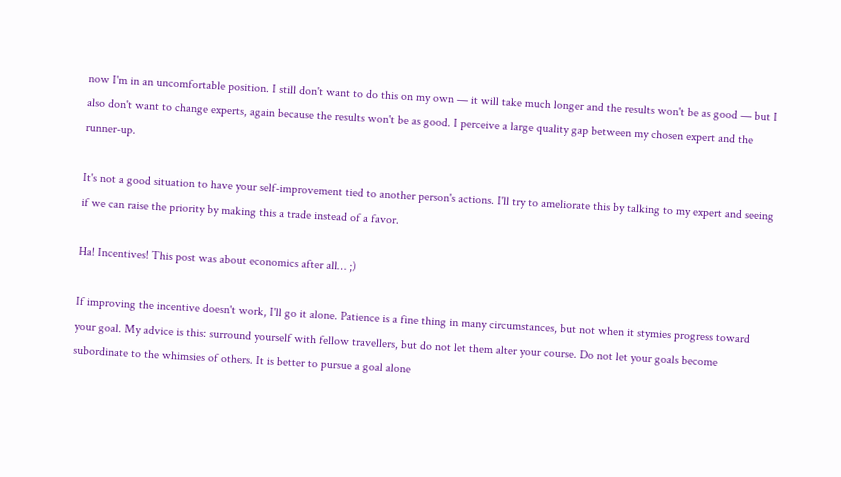now I'm in an uncomfortable position. I still don't want to do this on my own — it will take much longer and the results won't be as good — but I also don't want to change experts, again because the results won't be as good. I perceive a large quality gap between my chosen expert and the runner-up.

It's not a good situation to have your self-improvement tied to another person's actions. I'll try to ameliorate this by talking to my expert and seeing if we can raise the priority by making this a trade instead of a favor.

Ha! Incentives! This post was about economics after all… ;)

If improving the incentive doesn't work, I'll go it alone. Patience is a fine thing in many circumstances, but not when it stymies progress toward your goal. My advice is this: surround yourself with fellow travellers, but do not let them alter your course. Do not let your goals become subordinate to the whimsies of others. It is better to pursue a goal alone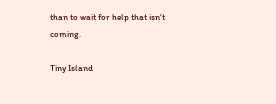than to wait for help that isn't coming.

Tiny Island